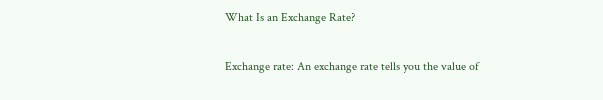What Is an Exchange Rate?

Exchange rate: An exchange rate tells you the value of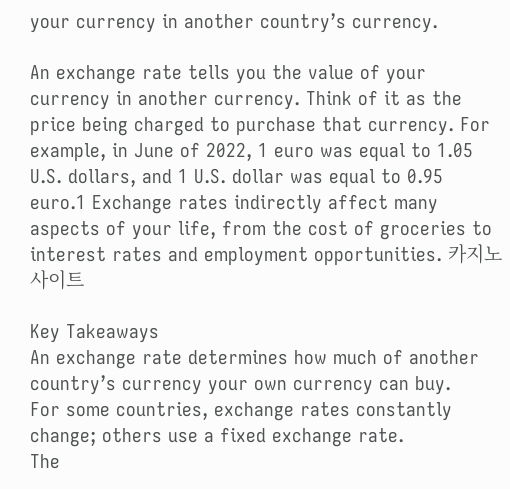your currency in another country’s currency.

An exchange rate tells you the value of your currency in another currency. Think of it as the price being charged to purchase that currency. For example, in June of 2022, 1 euro was equal to 1.05 U.S. dollars, and 1 U.S. dollar was equal to 0.95 euro.1 Exchange rates indirectly affect many aspects of your life, from the cost of groceries to interest rates and employment opportunities. 카지노사이트

Key Takeaways
An exchange rate determines how much of another country’s currency your own currency can buy.
For some countries, exchange rates constantly change; others use a fixed exchange rate.
The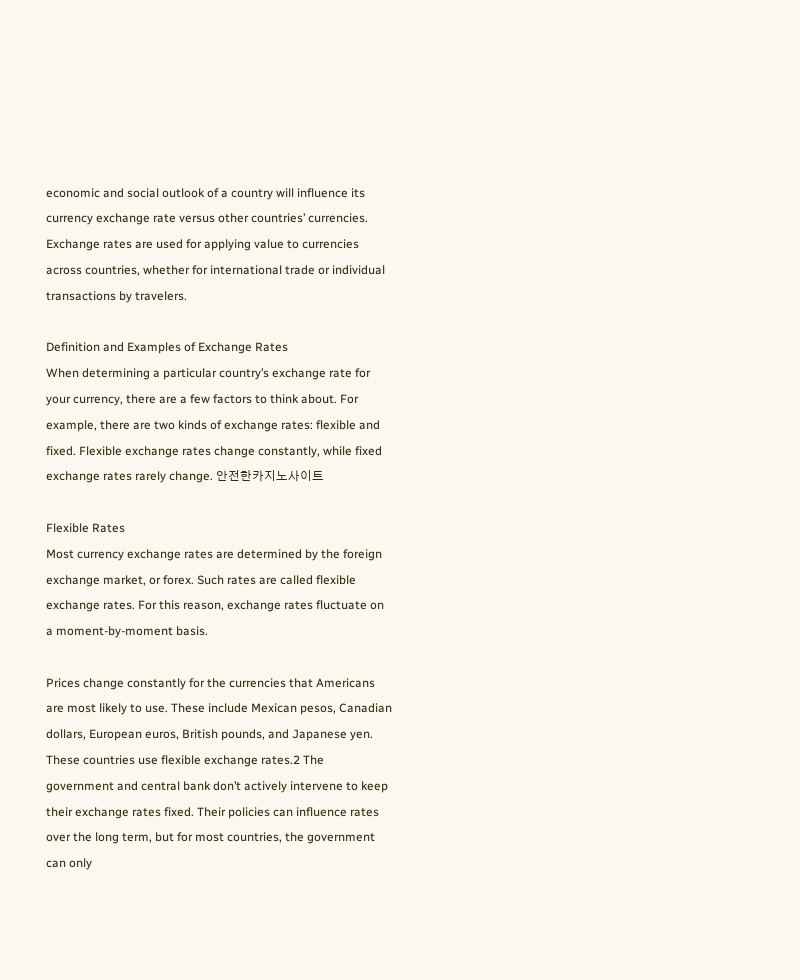economic and social outlook of a country will influence its currency exchange rate versus other countries’ currencies.
Exchange rates are used for applying value to currencies across countries, whether for international trade or individual transactions by travelers.

Definition and Examples of Exchange Rates
When determining a particular country’s exchange rate for your currency, there are a few factors to think about. For example, there are two kinds of exchange rates: flexible and fixed. Flexible exchange rates change constantly, while fixed exchange rates rarely change. 안전한카지노사이트

Flexible Rates
Most currency exchange rates are determined by the foreign exchange market, or forex. Such rates are called flexible exchange rates. For this reason, exchange rates fluctuate on a moment-by-moment basis.

Prices change constantly for the currencies that Americans are most likely to use. These include Mexican pesos, Canadian dollars, European euros, British pounds, and Japanese yen. These countries use flexible exchange rates.2 The government and central bank don’t actively intervene to keep their exchange rates fixed. Their policies can influence rates over the long term, but for most countries, the government can only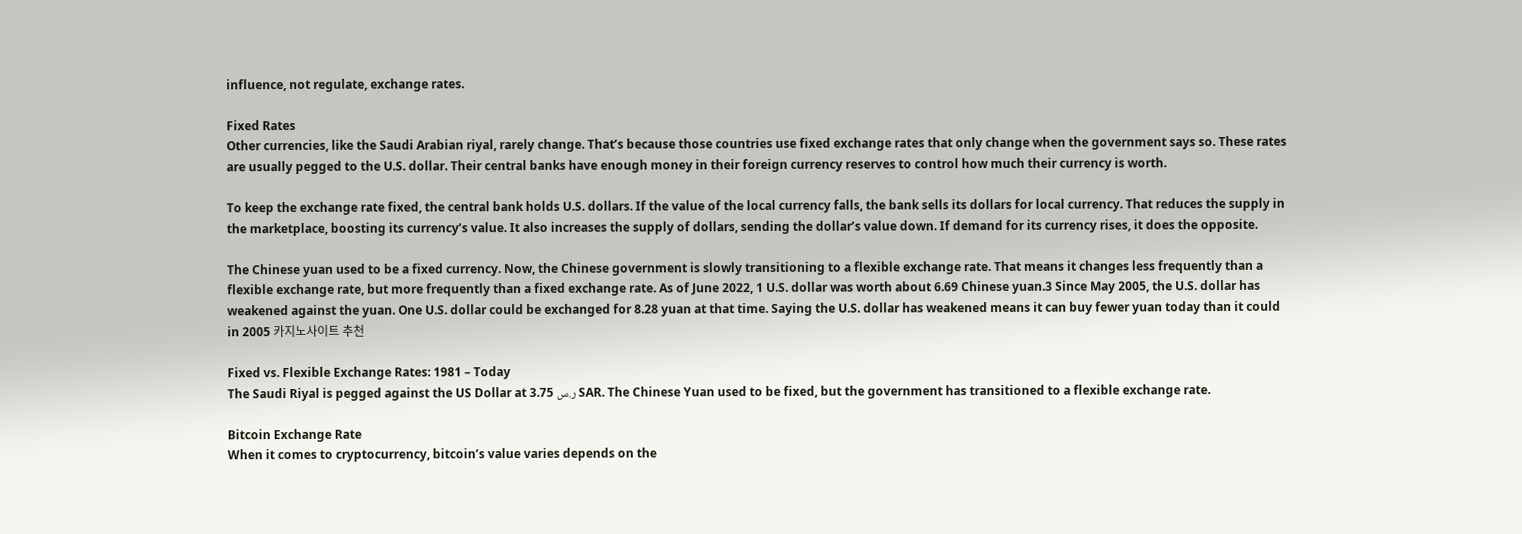influence, not regulate, exchange rates.

Fixed Rates
Other currencies, like the Saudi Arabian riyal, rarely change. That’s because those countries use fixed exchange rates that only change when the government says so. These rates are usually pegged to the U.S. dollar. Their central banks have enough money in their foreign currency reserves to control how much their currency is worth.

To keep the exchange rate fixed, the central bank holds U.S. dollars. If the value of the local currency falls, the bank sells its dollars for local currency. That reduces the supply in the marketplace, boosting its currency’s value. It also increases the supply of dollars, sending the dollar’s value down. If demand for its currency rises, it does the opposite.

The Chinese yuan used to be a fixed currency. Now, the Chinese government is slowly transitioning to a flexible exchange rate. That means it changes less frequently than a flexible exchange rate, but more frequently than a fixed exchange rate. As of June 2022, 1 U.S. dollar was worth about 6.69 Chinese yuan.3 Since May 2005, the U.S. dollar has weakened against the yuan. One U.S. dollar could be exchanged for 8.28 yuan at that time. Saying the U.S. dollar has weakened means it can buy fewer yuan today than it could in 2005 카지노사이트 추천

Fixed vs. Flexible Exchange Rates: 1981 – Today
The Saudi Riyal is pegged against the US Dollar at 3.75 ر.س SAR. The Chinese Yuan used to be fixed, but the government has transitioned to a flexible exchange rate.

Bitcoin Exchange Rate
When it comes to cryptocurrency, bitcoin’s value varies depends on the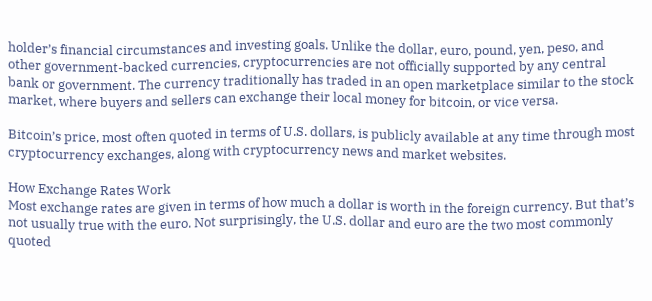holder’s financial circumstances and investing goals. Unlike the dollar, euro, pound, yen, peso, and other government-backed currencies, cryptocurrencies are not officially supported by any central bank or government. The currency traditionally has traded in an open marketplace similar to the stock market, where buyers and sellers can exchange their local money for bitcoin, or vice versa.

Bitcoin’s price, most often quoted in terms of U.S. dollars, is publicly available at any time through most cryptocurrency exchanges, along with cryptocurrency news and market websites.

How Exchange Rates Work
Most exchange rates are given in terms of how much a dollar is worth in the foreign currency. But that’s not usually true with the euro. Not surprisingly, the U.S. dollar and euro are the two most commonly quoted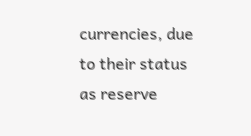currencies, due to their status as reserve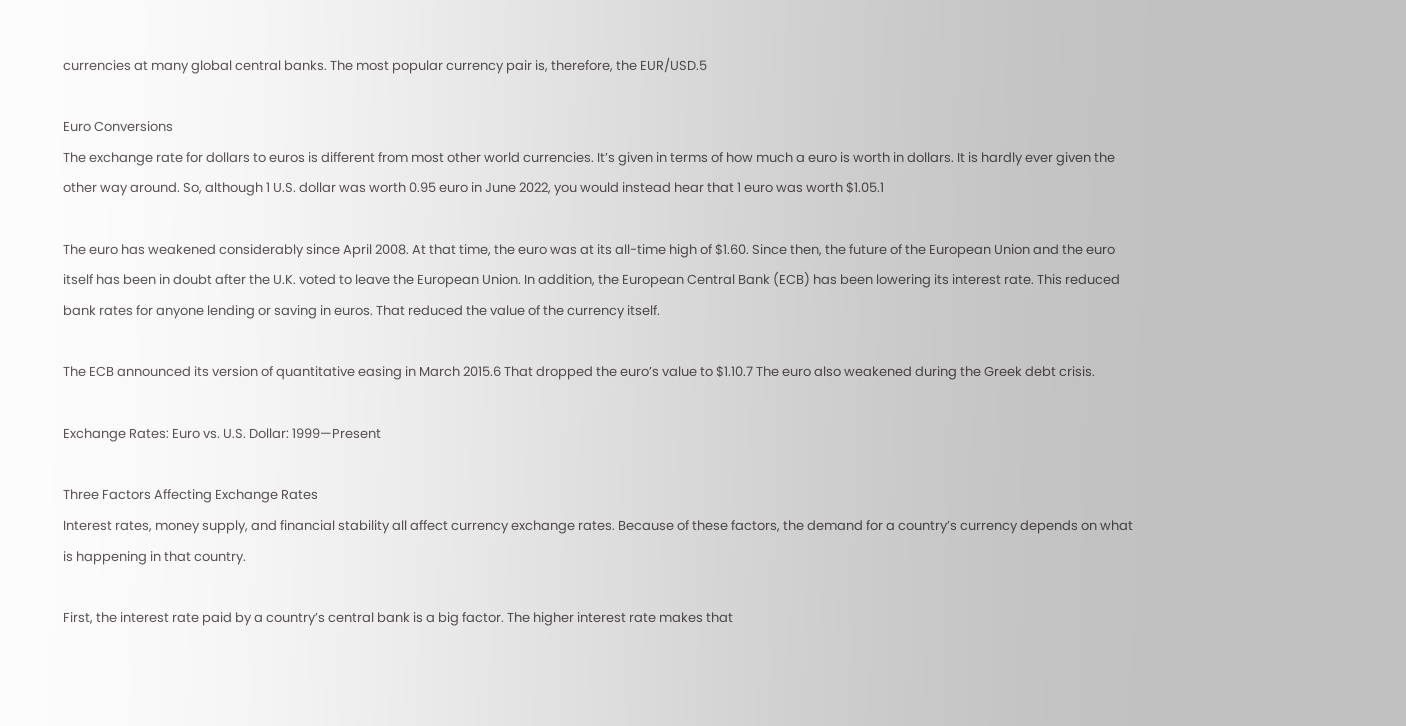currencies at many global central banks. The most popular currency pair is, therefore, the EUR/USD.5

Euro Conversions
The exchange rate for dollars to euros is different from most other world currencies. It’s given in terms of how much a euro is worth in dollars. It is hardly ever given the other way around. So, although 1 U.S. dollar was worth 0.95 euro in June 2022, you would instead hear that 1 euro was worth $1.05.1

The euro has weakened considerably since April 2008. At that time, the euro was at its all-time high of $1.60. Since then, the future of the European Union and the euro itself has been in doubt after the U.K. voted to leave the European Union. In addition, the European Central Bank (ECB) has been lowering its interest rate. This reduced bank rates for anyone lending or saving in euros. That reduced the value of the currency itself.

The ECB announced its version of quantitative easing in March 2015.6 That dropped the euro’s value to $1.10.7 The euro also weakened during the Greek debt crisis.

Exchange Rates: Euro vs. U.S. Dollar: 1999—Present

Three Factors Affecting Exchange Rates
Interest rates, money supply, and financial stability all affect currency exchange rates. Because of these factors, the demand for a country’s currency depends on what is happening in that country.

First, the interest rate paid by a country’s central bank is a big factor. The higher interest rate makes that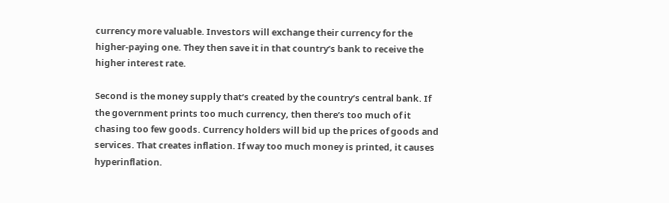currency more valuable. Investors will exchange their currency for the higher-paying one. They then save it in that country’s bank to receive the higher interest rate.

Second is the money supply that’s created by the country’s central bank. If the government prints too much currency, then there’s too much of it chasing too few goods. Currency holders will bid up the prices of goods and services. That creates inflation. If way too much money is printed, it causes hyperinflation.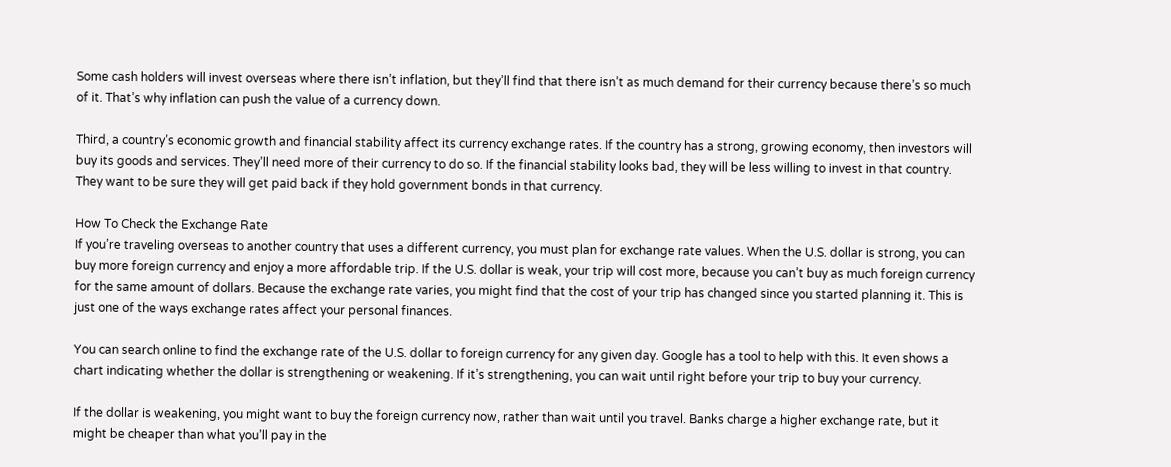Some cash holders will invest overseas where there isn’t inflation, but they’ll find that there isn’t as much demand for their currency because there’s so much of it. That’s why inflation can push the value of a currency down.

Third, a country’s economic growth and financial stability affect its currency exchange rates. If the country has a strong, growing economy, then investors will buy its goods and services. They’ll need more of their currency to do so. If the financial stability looks bad, they will be less willing to invest in that country. They want to be sure they will get paid back if they hold government bonds in that currency.

How To Check the Exchange Rate
If you’re traveling overseas to another country that uses a different currency, you must plan for exchange rate values. When the U.S. dollar is strong, you can buy more foreign currency and enjoy a more affordable trip. If the U.S. dollar is weak, your trip will cost more, because you can’t buy as much foreign currency for the same amount of dollars. Because the exchange rate varies, you might find that the cost of your trip has changed since you started planning it. This is just one of the ways exchange rates affect your personal finances.

You can search online to find the exchange rate of the U.S. dollar to foreign currency for any given day. Google has a tool to help with this. It even shows a chart indicating whether the dollar is strengthening or weakening. If it’s strengthening, you can wait until right before your trip to buy your currency.

If the dollar is weakening, you might want to buy the foreign currency now, rather than wait until you travel. Banks charge a higher exchange rate, but it might be cheaper than what you’ll pay in the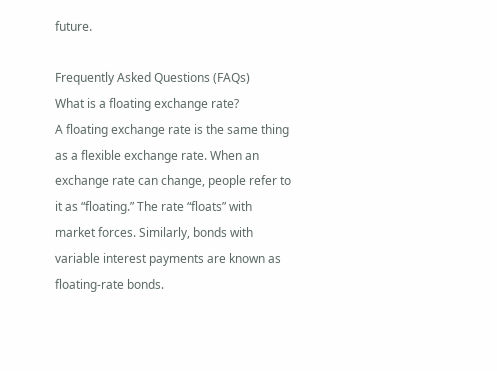future.

Frequently Asked Questions (FAQs)
What is a floating exchange rate?
A floating exchange rate is the same thing as a flexible exchange rate. When an exchange rate can change, people refer to it as “floating.” The rate “floats” with market forces. Similarly, bonds with variable interest payments are known as floating-rate bonds.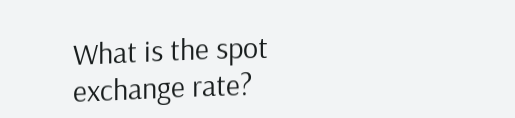What is the spot exchange rate?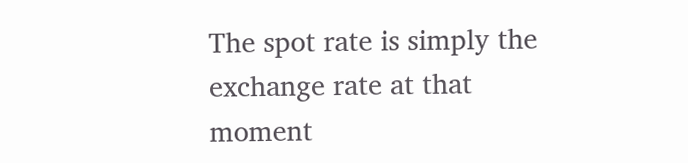The spot rate is simply the exchange rate at that moment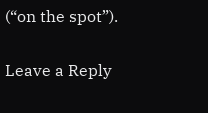(“on the spot”).

Leave a Reply